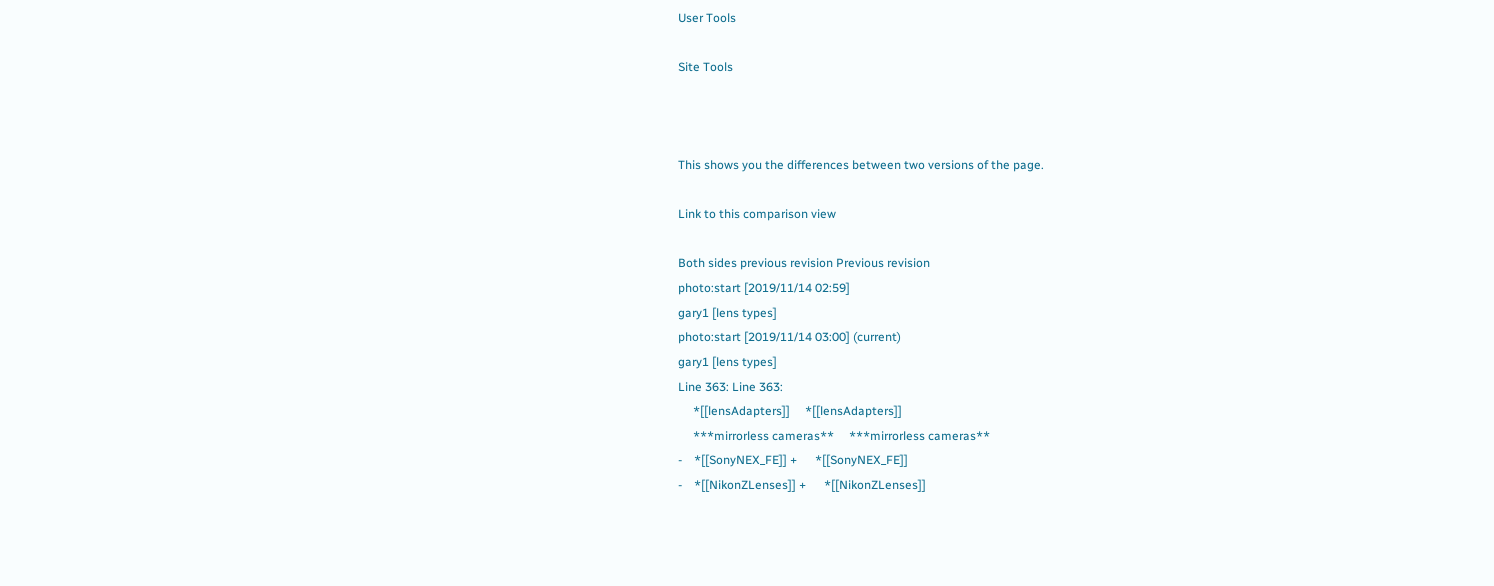User Tools

Site Tools



This shows you the differences between two versions of the page.

Link to this comparison view

Both sides previous revision Previous revision
photo:start [2019/11/14 02:59]
gary1 [lens types]
photo:start [2019/11/14 03:00] (current)
gary1 [lens types]
Line 363: Line 363:
     *[[lensAdapters]]     *[[lensAdapters]]
     ***mirrorless cameras**     ***mirrorless cameras**
-    *[[SonyNEX_FE]] +      *[[SonyNEX_FE]]
-    *[[NikonZLenses]] +      *[[NikonZLenses]]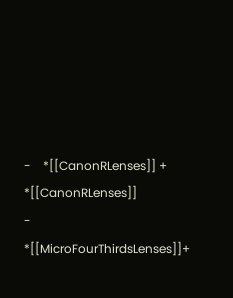-    *[[CanonRLenses]] +      *[[CanonRLenses]]
-    *[[MicroFourThirdsLenses]]+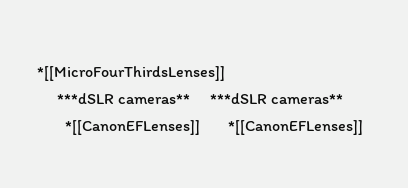*[[MicroFourThirdsLenses]]
     ***dSLR cameras**     ***dSLR cameras**
       *[[CanonEFLenses]]       *[[CanonEFLenses]]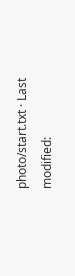photo/start.txt · Last modified: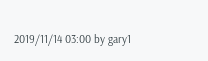2019/11/14 03:00 by gary1